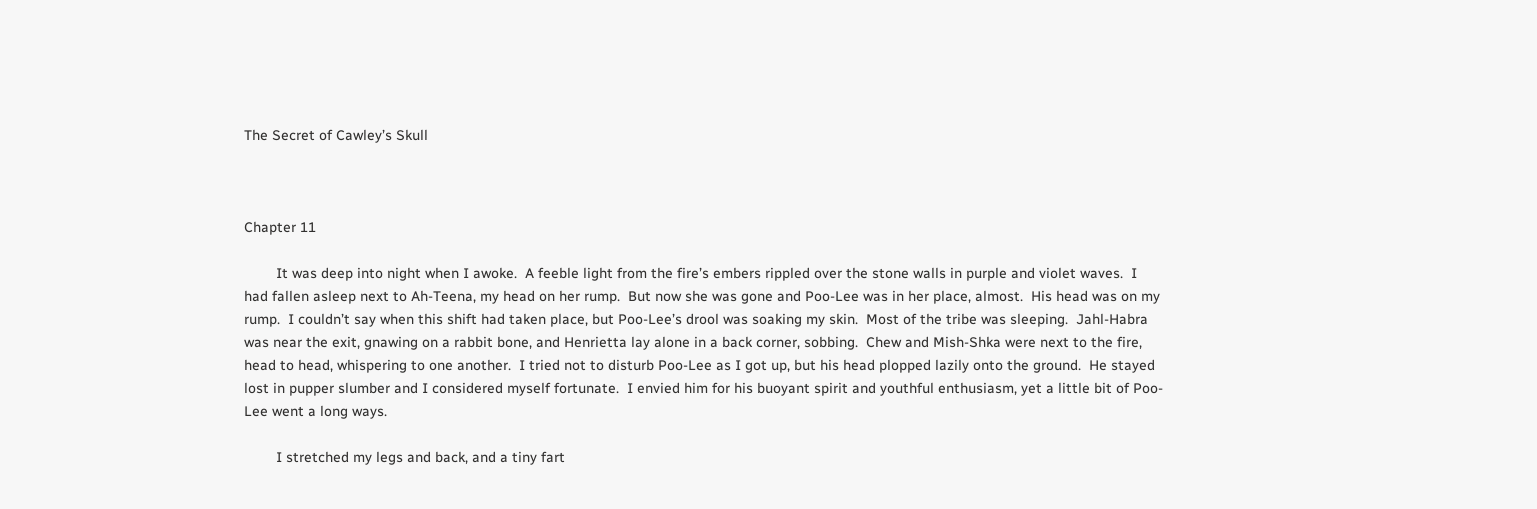The Secret of Cawley’s Skull



Chapter 11

        It was deep into night when I awoke.  A feeble light from the fire’s embers rippled over the stone walls in purple and violet waves.  I had fallen asleep next to Ah-Teena, my head on her rump.  But now she was gone and Poo-Lee was in her place, almost.  His head was on my rump.  I couldn’t say when this shift had taken place, but Poo-Lee’s drool was soaking my skin.  Most of the tribe was sleeping.  Jahl-Habra was near the exit, gnawing on a rabbit bone, and Henrietta lay alone in a back corner, sobbing.  Chew and Mish-Shka were next to the fire, head to head, whispering to one another.  I tried not to disturb Poo-Lee as I got up, but his head plopped lazily onto the ground.  He stayed lost in pupper slumber and I considered myself fortunate.  I envied him for his buoyant spirit and youthful enthusiasm, yet a little bit of Poo-Lee went a long ways.

        I stretched my legs and back, and a tiny fart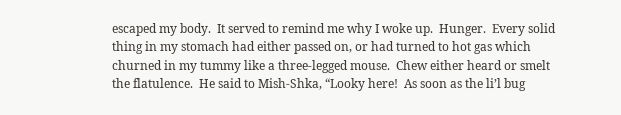escaped my body.  It served to remind me why I woke up.  Hunger.  Every solid thing in my stomach had either passed on, or had turned to hot gas which churned in my tummy like a three-legged mouse.  Chew either heard or smelt the flatulence.  He said to Mish-Shka, “Looky here!  As soon as the li’l bug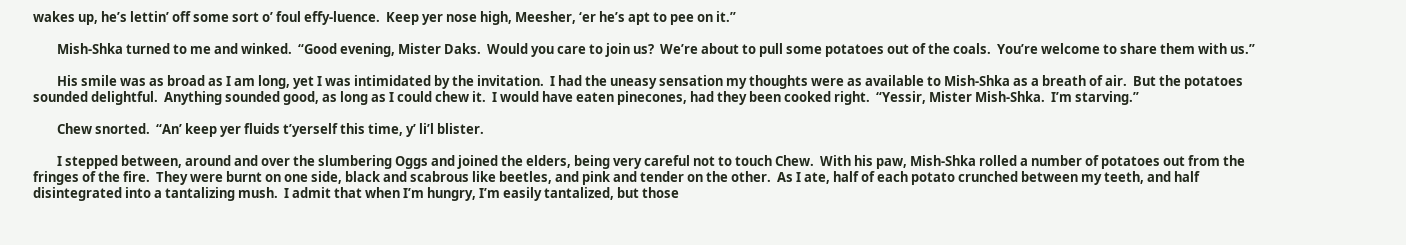wakes up, he’s lettin’ off some sort o’ foul effy-luence.  Keep yer nose high, Meesher, ‘er he’s apt to pee on it.”

        Mish-Shka turned to me and winked.  “Good evening, Mister Daks.  Would you care to join us?  We’re about to pull some potatoes out of the coals.  You’re welcome to share them with us.”

        His smile was as broad as I am long, yet I was intimidated by the invitation.  I had the uneasy sensation my thoughts were as available to Mish-Shka as a breath of air.  But the potatoes sounded delightful.  Anything sounded good, as long as I could chew it.  I would have eaten pinecones, had they been cooked right.  “Yessir, Mister Mish-Shka.  I’m starving.”

        Chew snorted.  “An’ keep yer fluids t’yerself this time, y’ li’l blister.

        I stepped between, around and over the slumbering Oggs and joined the elders, being very careful not to touch Chew.  With his paw, Mish-Shka rolled a number of potatoes out from the fringes of the fire.  They were burnt on one side, black and scabrous like beetles, and pink and tender on the other.  As I ate, half of each potato crunched between my teeth, and half disintegrated into a tantalizing mush.  I admit that when I’m hungry, I’m easily tantalized, but those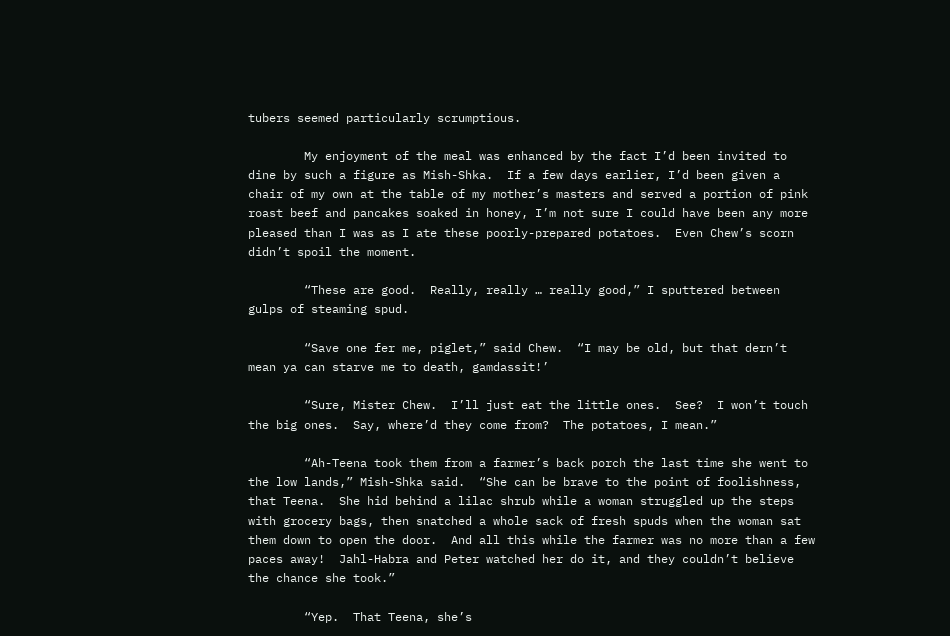tubers seemed particularly scrumptious.

        My enjoyment of the meal was enhanced by the fact I’d been invited to dine by such a figure as Mish-Shka.  If a few days earlier, I’d been given a chair of my own at the table of my mother’s masters and served a portion of pink roast beef and pancakes soaked in honey, I’m not sure I could have been any more pleased than I was as I ate these poorly-prepared potatoes.  Even Chew’s scorn didn’t spoil the moment.

        “These are good.  Really, really … really good,” I sputtered between gulps of steaming spud.

        “Save one fer me, piglet,” said Chew.  “I may be old, but that dern’t mean ya can starve me to death, gamdassit!’

        “Sure, Mister Chew.  I’ll just eat the little ones.  See?  I won’t touch the big ones.  Say, where’d they come from?  The potatoes, I mean.”

        “Ah-Teena took them from a farmer’s back porch the last time she went to the low lands,” Mish-Shka said.  “She can be brave to the point of foolishness, that Teena.  She hid behind a lilac shrub while a woman struggled up the steps with grocery bags, then snatched a whole sack of fresh spuds when the woman sat them down to open the door.  And all this while the farmer was no more than a few paces away!  Jahl-Habra and Peter watched her do it, and they couldn’t believe the chance she took.”

        “Yep.  That Teena, she’s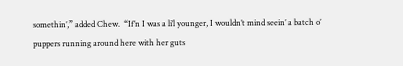somethin’,” added Chew.  “If’n I was a li’l younger, I wouldn’t mind seein’ a batch o’ puppers running around here with her guts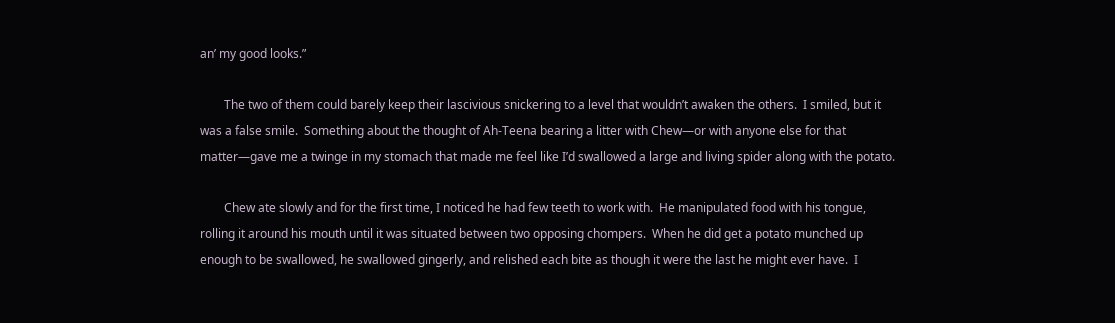an’ my good looks.”

        The two of them could barely keep their lascivious snickering to a level that wouldn’t awaken the others.  I smiled, but it was a false smile.  Something about the thought of Ah-Teena bearing a litter with Chew—or with anyone else for that matter—gave me a twinge in my stomach that made me feel like I’d swallowed a large and living spider along with the potato.

        Chew ate slowly and for the first time, I noticed he had few teeth to work with.  He manipulated food with his tongue, rolling it around his mouth until it was situated between two opposing chompers.  When he did get a potato munched up enough to be swallowed, he swallowed gingerly, and relished each bite as though it were the last he might ever have.  I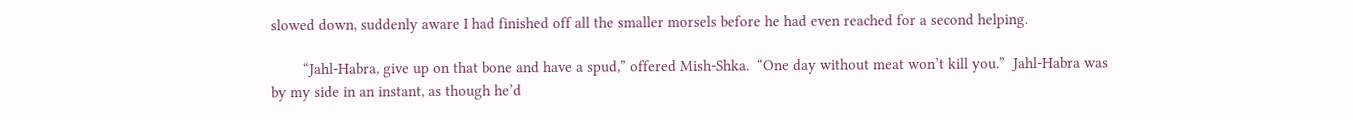slowed down, suddenly aware I had finished off all the smaller morsels before he had even reached for a second helping.

        “Jahl-Habra, give up on that bone and have a spud,” offered Mish-Shka.  “One day without meat won’t kill you.”  Jahl-Habra was by my side in an instant, as though he’d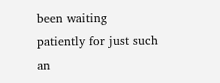been waiting patiently for just such an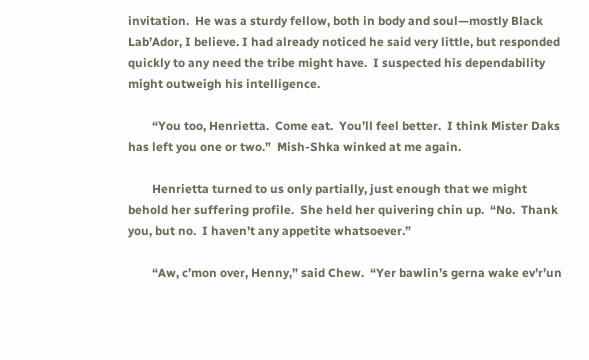invitation.  He was a sturdy fellow, both in body and soul—mostly Black Lab’Ador, I believe. I had already noticed he said very little, but responded quickly to any need the tribe might have.  I suspected his dependability might outweigh his intelligence.

        “You too, Henrietta.  Come eat.  You’ll feel better.  I think Mister Daks has left you one or two.”  Mish-Shka winked at me again.

        Henrietta turned to us only partially, just enough that we might behold her suffering profile.  She held her quivering chin up.  “No.  Thank you, but no.  I haven’t any appetite whatsoever.”

        “Aw, c’mon over, Henny,” said Chew.  “Yer bawlin’s gerna wake ev’r’un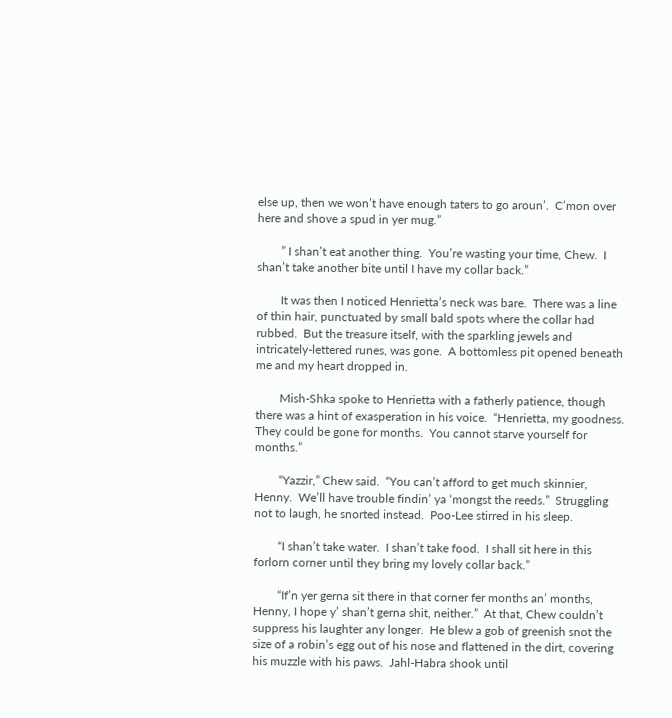else up, then we won’t have enough taters to go aroun’.  C’mon over here and shove a spud in yer mug.”

        ” I shan’t eat another thing.  You’re wasting your time, Chew.  I shan’t take another bite until I have my collar back.”

        It was then I noticed Henrietta’s neck was bare.  There was a line of thin hair, punctuated by small bald spots where the collar had rubbed.  But the treasure itself, with the sparkling jewels and intricately-lettered runes, was gone.  A bottomless pit opened beneath me and my heart dropped in.

        Mish-Shka spoke to Henrietta with a fatherly patience, though there was a hint of exasperation in his voice.  “Henrietta, my goodness.  They could be gone for months.  You cannot starve yourself for months.”

        “Yazzir,” Chew said.  “You can’t afford to get much skinnier, Henny.  We’ll have trouble findin’ ya ‘mongst the reeds.”  Struggling not to laugh, he snorted instead.  Poo-Lee stirred in his sleep.

        “I shan’t take water.  I shan’t take food.  I shall sit here in this forlorn corner until they bring my lovely collar back.”

        “If’n yer gerna sit there in that corner fer months an’ months, Henny, I hope y’ shan’t gerna shit, neither.”  At that, Chew couldn’t suppress his laughter any longer.  He blew a gob of greenish snot the size of a robin’s egg out of his nose and flattened in the dirt, covering his muzzle with his paws.  Jahl-Habra shook until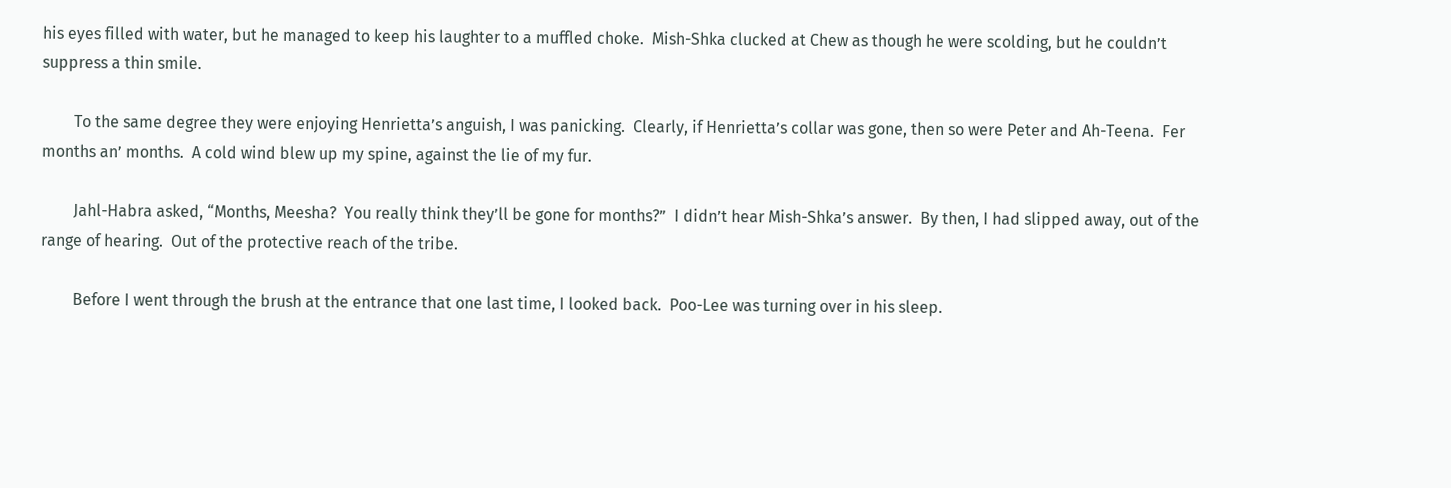his eyes filled with water, but he managed to keep his laughter to a muffled choke.  Mish-Shka clucked at Chew as though he were scolding, but he couldn’t suppress a thin smile.

        To the same degree they were enjoying Henrietta’s anguish, I was panicking.  Clearly, if Henrietta’s collar was gone, then so were Peter and Ah-Teena.  Fer months an’ months.  A cold wind blew up my spine, against the lie of my fur.

        Jahl-Habra asked, “Months, Meesha?  You really think they’ll be gone for months?”  I didn’t hear Mish-Shka’s answer.  By then, I had slipped away, out of the range of hearing.  Out of the protective reach of the tribe.

        Before I went through the brush at the entrance that one last time, I looked back.  Poo-Lee was turning over in his sleep.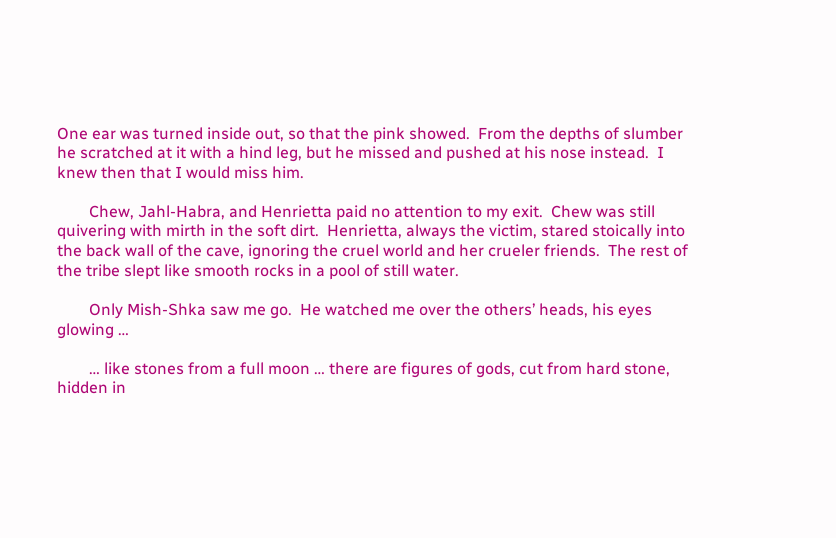One ear was turned inside out, so that the pink showed.  From the depths of slumber he scratched at it with a hind leg, but he missed and pushed at his nose instead.  I knew then that I would miss him.

        Chew, Jahl-Habra, and Henrietta paid no attention to my exit.  Chew was still quivering with mirth in the soft dirt.  Henrietta, always the victim, stared stoically into the back wall of the cave, ignoring the cruel world and her crueler friends.  The rest of the tribe slept like smooth rocks in a pool of still water.

        Only Mish-Shka saw me go.  He watched me over the others’ heads, his eyes glowing …

        … like stones from a full moon … there are figures of gods, cut from hard stone, hidden in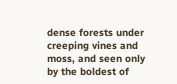dense forests under creeping vines and moss, and seen only by the boldest of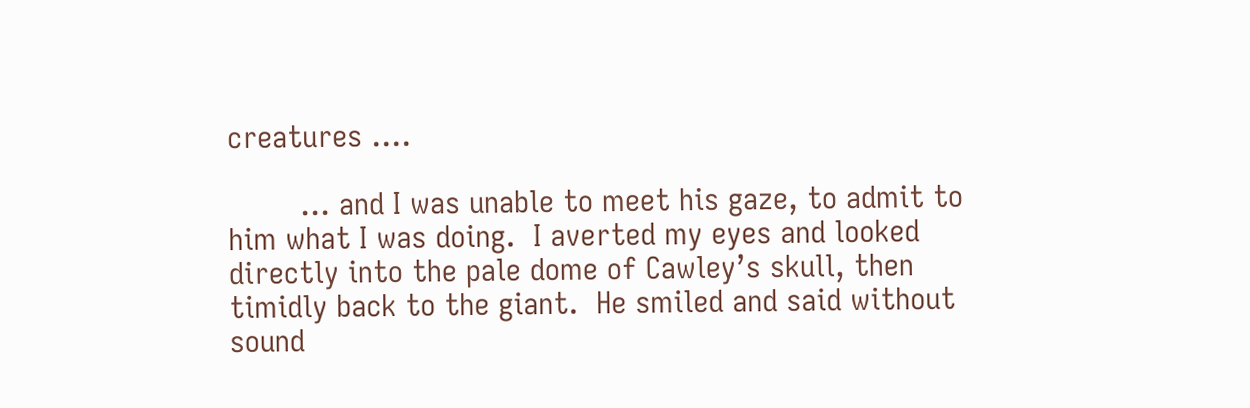creatures ….

        … and I was unable to meet his gaze, to admit to him what I was doing.  I averted my eyes and looked directly into the pale dome of Cawley’s skull, then timidly back to the giant.  He smiled and said without sound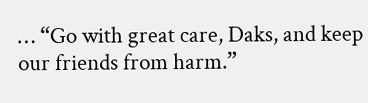… “Go with great care, Daks, and keep our friends from harm.”